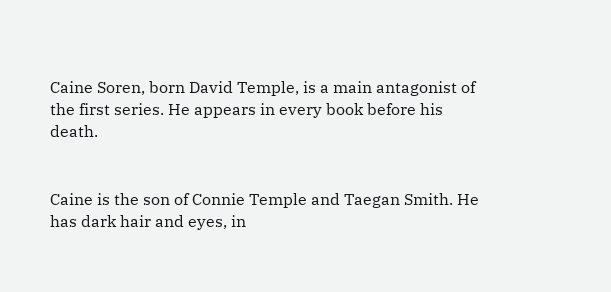Caine Soren, born David Temple, is a main antagonist of the first series. He appears in every book before his death.


Caine is the son of Connie Temple and Taegan Smith. He has dark hair and eyes, in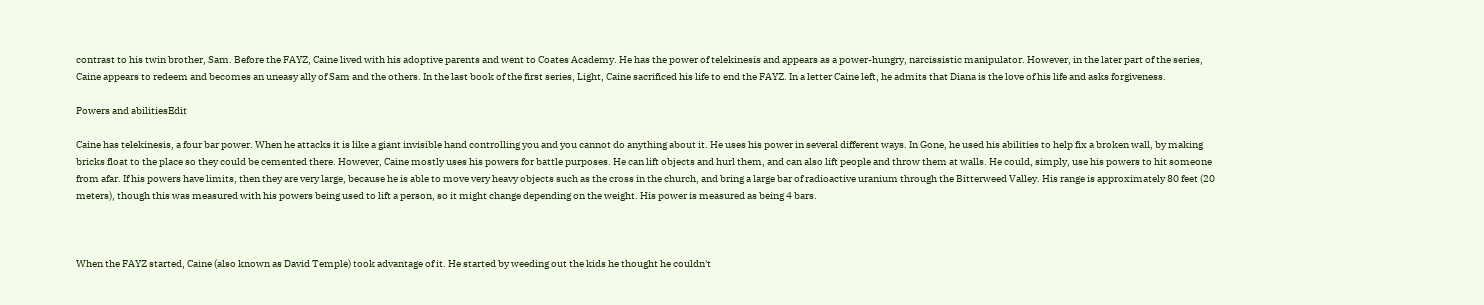contrast to his twin brother, Sam. Before the FAYZ, Caine lived with his adoptive parents and went to Coates Academy. He has the power of telekinesis and appears as a power-hungry, narcissistic manipulator. However, in the later part of the series, Caine appears to redeem and becomes an uneasy ally of Sam and the others. In the last book of the first series, Light, Caine sacrificed his life to end the FAYZ. In a letter Caine left, he admits that Diana is the love of his life and asks forgiveness.

Powers and abilitiesEdit

Caine has telekinesis, a four bar power. When he attacks it is like a giant invisible hand controlling you and you cannot do anything about it. He uses his power in several different ways. In Gone, he used his abilities to help fix a broken wall, by making bricks float to the place so they could be cemented there. However, Caine mostly uses his powers for battle purposes. He can lift objects and hurl them, and can also lift people and throw them at walls. He could, simply, use his powers to hit someone from afar. If his powers have limits, then they are very large, because he is able to move very heavy objects such as the cross in the church, and bring a large bar of radioactive uranium through the Bitterweed Valley. His range is approximately 80 feet (20 meters), though this was measured with his powers being used to lift a person, so it might change depending on the weight. His power is measured as being 4 bars.



When the FAYZ started, Caine (also known as David Temple) took advantage of it. He started by weeding out the kids he thought he couldn't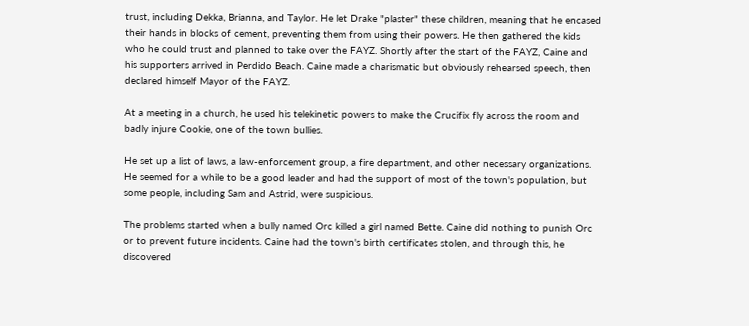trust, including Dekka, Brianna, and Taylor. He let Drake "plaster" these children, meaning that he encased their hands in blocks of cement, preventing them from using their powers. He then gathered the kids who he could trust and planned to take over the FAYZ. Shortly after the start of the FAYZ, Caine and his supporters arrived in Perdido Beach. Caine made a charismatic but obviously rehearsed speech, then declared himself Mayor of the FAYZ.

At a meeting in a church, he used his telekinetic powers to make the Crucifix fly across the room and badly injure Cookie, one of the town bullies.

He set up a list of laws, a law-enforcement group, a fire department, and other necessary organizations. He seemed for a while to be a good leader and had the support of most of the town's population, but some people, including Sam and Astrid, were suspicious.

The problems started when a bully named Orc killed a girl named Bette. Caine did nothing to punish Orc or to prevent future incidents. Caine had the town's birth certificates stolen, and through this, he discovered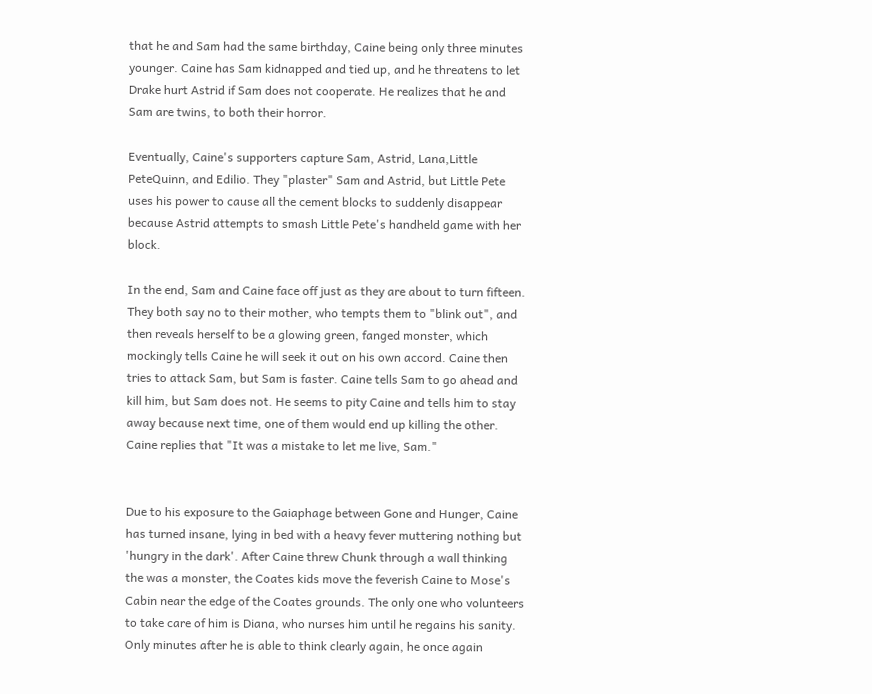that he and Sam had the same birthday, Caine being only three minutes younger. Caine has Sam kidnapped and tied up, and he threatens to let Drake hurt Astrid if Sam does not cooperate. He realizes that he and Sam are twins, to both their horror.

Eventually, Caine's supporters capture Sam, Astrid, Lana,Little PeteQuinn, and Edilio. They "plaster" Sam and Astrid, but Little Pete uses his power to cause all the cement blocks to suddenly disappear because Astrid attempts to smash Little Pete's handheld game with her block.

In the end, Sam and Caine face off just as they are about to turn fifteen. They both say no to their mother, who tempts them to "blink out", and then reveals herself to be a glowing green, fanged monster, which mockingly tells Caine he will seek it out on his own accord. Caine then tries to attack Sam, but Sam is faster. Caine tells Sam to go ahead and kill him, but Sam does not. He seems to pity Caine and tells him to stay away because next time, one of them would end up killing the other. Caine replies that "It was a mistake to let me live, Sam."


Due to his exposure to the Gaiaphage between Gone and Hunger, Caine has turned insane, lying in bed with a heavy fever muttering nothing but 'hungry in the dark'. After Caine threw Chunk through a wall thinking the was a monster, the Coates kids move the feverish Caine to Mose's Cabin near the edge of the Coates grounds. The only one who volunteers to take care of him is Diana, who nurses him until he regains his sanity. Only minutes after he is able to think clearly again, he once again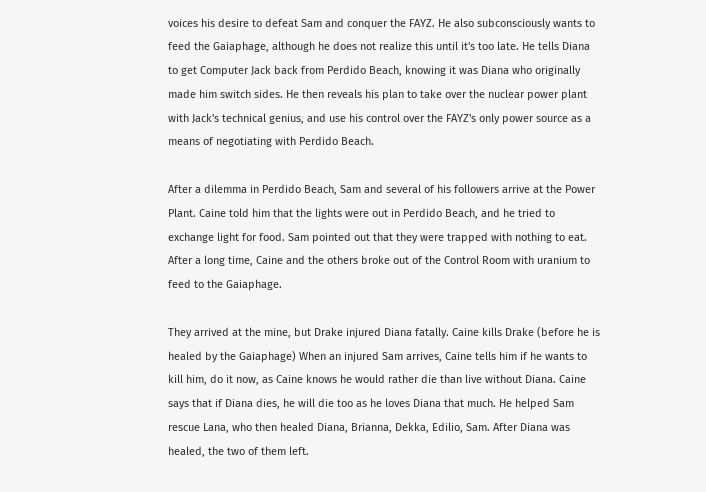voices his desire to defeat Sam and conquer the FAYZ. He also subconsciously wants to feed the Gaiaphage, although he does not realize this until it's too late. He tells Diana to get Computer Jack back from Perdido Beach, knowing it was Diana who originally made him switch sides. He then reveals his plan to take over the nuclear power plant with Jack's technical genius, and use his control over the FAYZ's only power source as a means of negotiating with Perdido Beach.

After a dilemma in Perdido Beach, Sam and several of his followers arrive at the Power Plant. Caine told him that the lights were out in Perdido Beach, and he tried to exchange light for food. Sam pointed out that they were trapped with nothing to eat. After a long time, Caine and the others broke out of the Control Room with uranium to feed to the Gaiaphage.

They arrived at the mine, but Drake injured Diana fatally. Caine kills Drake (before he is healed by the Gaiaphage) When an injured Sam arrives, Caine tells him if he wants to kill him, do it now, as Caine knows he would rather die than live without Diana. Caine says that if Diana dies, he will die too as he loves Diana that much. He helped Sam rescue Lana, who then healed Diana, Brianna, Dekka, Edilio, Sam. After Diana was healed, the two of them left.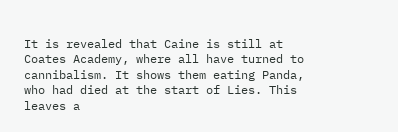It is revealed that Caine is still at Coates Academy, where all have turned to cannibalism. It shows them eating Panda, who had died at the start of Lies. This leaves a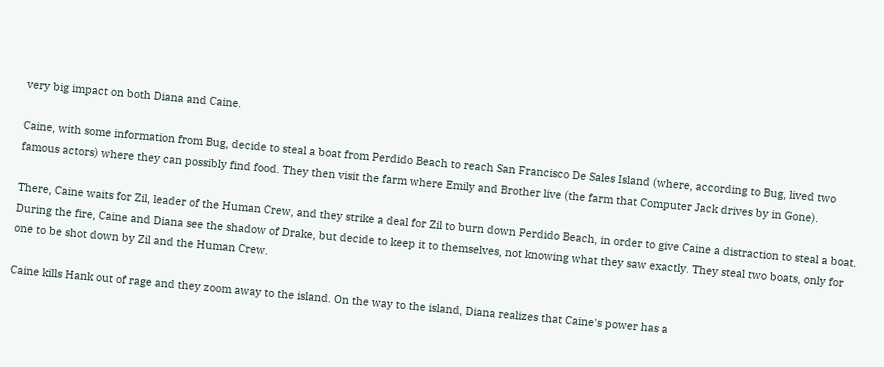very big impact on both Diana and Caine.

Caine, with some information from Bug, decide to steal a boat from Perdido Beach to reach San Francisco De Sales Island (where, according to Bug, lived two famous actors) where they can possibly find food. They then visit the farm where Emily and Brother live (the farm that Computer Jack drives by in Gone).

There, Caine waits for Zil, leader of the Human Crew, and they strike a deal for Zil to burn down Perdido Beach, in order to give Caine a distraction to steal a boat. During the fire, Caine and Diana see the shadow of Drake, but decide to keep it to themselves, not knowing what they saw exactly. They steal two boats, only for one to be shot down by Zil and the Human Crew.

Caine kills Hank out of rage and they zoom away to the island. On the way to the island, Diana realizes that Caine's power has a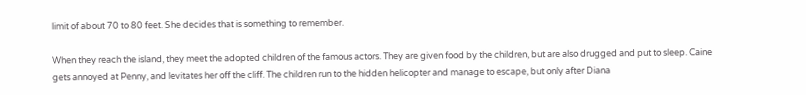limit of about 70 to 80 feet. She decides that is something to remember.

When they reach the island, they meet the adopted children of the famous actors. They are given food by the children, but are also drugged and put to sleep. Caine gets annoyed at Penny, and levitates her off the cliff. The children run to the hidden helicopter and manage to escape, but only after Diana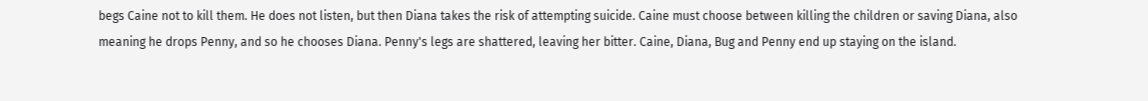begs Caine not to kill them. He does not listen, but then Diana takes the risk of attempting suicide. Caine must choose between killing the children or saving Diana, also meaning he drops Penny, and so he chooses Diana. Penny's legs are shattered, leaving her bitter. Caine, Diana, Bug and Penny end up staying on the island.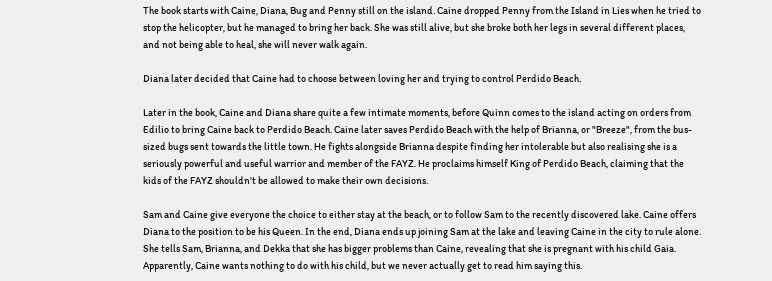The book starts with Caine, Diana, Bug and Penny still on the island. Caine dropped Penny from the Island in Lies when he tried to stop the helicopter, but he managed to bring her back. She was still alive, but she broke both her legs in several different places, and not being able to heal, she will never walk again.

Diana later decided that Caine had to choose between loving her and trying to control Perdido Beach.

Later in the book, Caine and Diana share quite a few intimate moments, before Quinn comes to the island acting on orders from Edilio to bring Caine back to Perdido Beach. Caine later saves Perdido Beach with the help of Brianna, or "Breeze", from the bus-sized bugs sent towards the little town. He fights alongside Brianna despite finding her intolerable but also realising she is a seriously powerful and useful warrior and member of the FAYZ. He proclaims himself King of Perdido Beach, claiming that the kids of the FAYZ shouldn't be allowed to make their own decisions.

Sam and Caine give everyone the choice to either stay at the beach, or to follow Sam to the recently discovered lake. Caine offers Diana to the position to be his Queen. In the end, Diana ends up joining Sam at the lake and leaving Caine in the city to rule alone. She tells Sam, Brianna, and Dekka that she has bigger problems than Caine, revealing that she is pregnant with his child Gaia. Apparently, Caine wants nothing to do with his child, but we never actually get to read him saying this.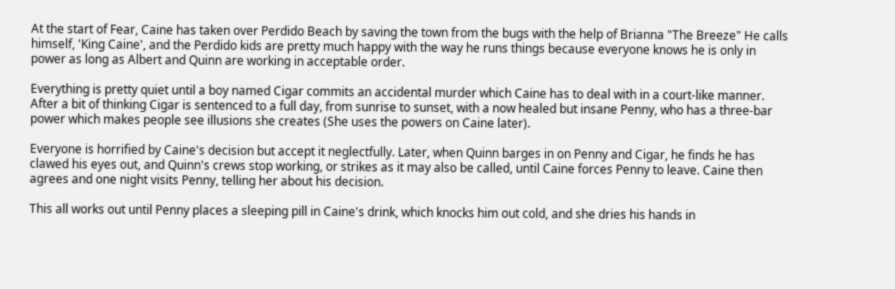At the start of Fear, Caine has taken over Perdido Beach by saving the town from the bugs with the help of Brianna "The Breeze" He calls himself, 'King Caine', and the Perdido kids are pretty much happy with the way he runs things because everyone knows he is only in power as long as Albert and Quinn are working in acceptable order.

Everything is pretty quiet until a boy named Cigar commits an accidental murder which Caine has to deal with in a court-like manner. After a bit of thinking Cigar is sentenced to a full day, from sunrise to sunset, with a now healed but insane Penny, who has a three-bar power which makes people see illusions she creates (She uses the powers on Caine later).

Everyone is horrified by Caine's decision but accept it neglectfully. Later, when Quinn barges in on Penny and Cigar, he finds he has clawed his eyes out, and Quinn's crews stop working, or strikes as it may also be called, until Caine forces Penny to leave. Caine then agrees and one night visits Penny, telling her about his decision.

This all works out until Penny places a sleeping pill in Caine's drink, which knocks him out cold, and she dries his hands in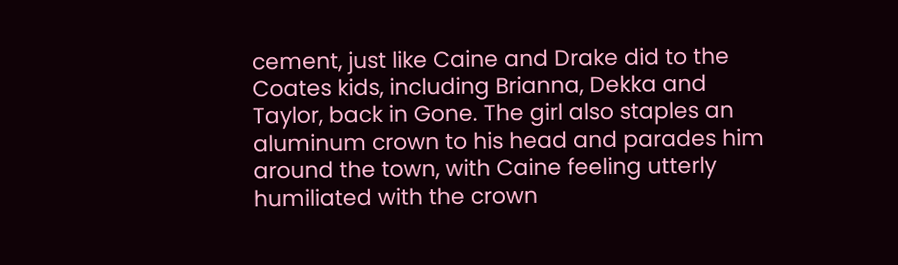cement, just like Caine and Drake did to the Coates kids, including Brianna, Dekka and Taylor, back in Gone. The girl also staples an aluminum crown to his head and parades him around the town, with Caine feeling utterly humiliated with the crown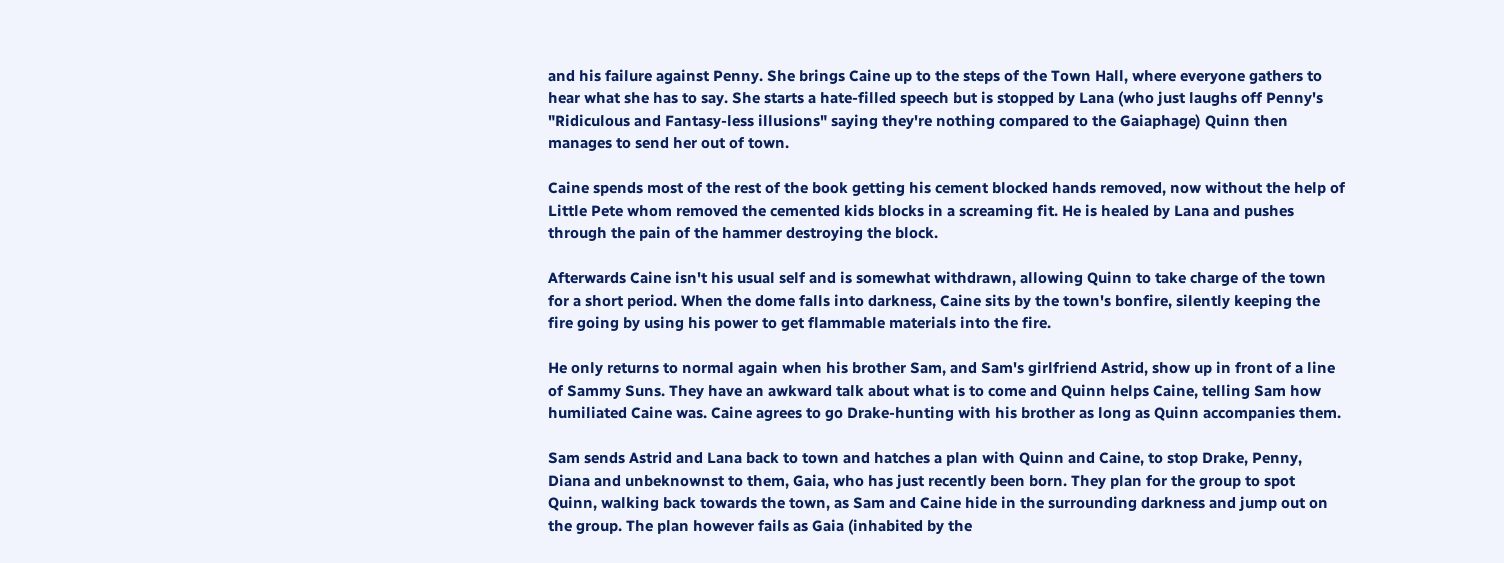and his failure against Penny. She brings Caine up to the steps of the Town Hall, where everyone gathers to hear what she has to say. She starts a hate-filled speech but is stopped by Lana (who just laughs off Penny's "Ridiculous and Fantasy-less illusions" saying they're nothing compared to the Gaiaphage) Quinn then manages to send her out of town.

Caine spends most of the rest of the book getting his cement blocked hands removed, now without the help of Little Pete whom removed the cemented kids blocks in a screaming fit. He is healed by Lana and pushes through the pain of the hammer destroying the block.

Afterwards Caine isn't his usual self and is somewhat withdrawn, allowing Quinn to take charge of the town for a short period. When the dome falls into darkness, Caine sits by the town's bonfire, silently keeping the fire going by using his power to get flammable materials into the fire.

He only returns to normal again when his brother Sam, and Sam's girlfriend Astrid, show up in front of a line of Sammy Suns. They have an awkward talk about what is to come and Quinn helps Caine, telling Sam how humiliated Caine was. Caine agrees to go Drake-hunting with his brother as long as Quinn accompanies them.

Sam sends Astrid and Lana back to town and hatches a plan with Quinn and Caine, to stop Drake, Penny, Diana and unbeknownst to them, Gaia, who has just recently been born. They plan for the group to spot Quinn, walking back towards the town, as Sam and Caine hide in the surrounding darkness and jump out on the group. The plan however fails as Gaia (inhabited by the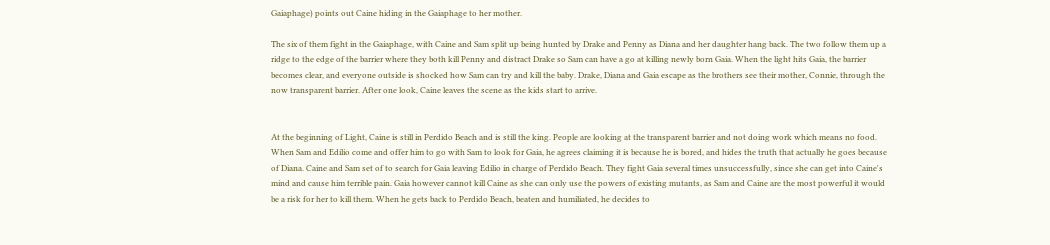Gaiaphage) points out Caine hiding in the Gaiaphage to her mother.

The six of them fight in the Gaiaphage, with Caine and Sam split up being hunted by Drake and Penny as Diana and her daughter hang back. The two follow them up a ridge to the edge of the barrier where they both kill Penny and distract Drake so Sam can have a go at killing newly born Gaia. When the light hits Gaia, the barrier becomes clear, and everyone outside is shocked how Sam can try and kill the baby. Drake, Diana and Gaia escape as the brothers see their mother, Connie, through the now transparent barrier. After one look, Caine leaves the scene as the kids start to arrive.


At the beginning of Light, Caine is still in Perdido Beach and is still the king. People are looking at the transparent barrier and not doing work which means no food. When Sam and Edilio come and offer him to go with Sam to look for Gaia, he agrees claiming it is because he is bored, and hides the truth that actually he goes because of Diana. Caine and Sam set of to search for Gaia leaving Edilio in charge of Perdido Beach. They fight Gaia several times unsuccessfully, since she can get into Caine's mind and cause him terrible pain. Gaia however cannot kill Caine as she can only use the powers of existing mutants, as Sam and Caine are the most powerful it would be a risk for her to kill them. When he gets back to Perdido Beach, beaten and humiliated, he decides to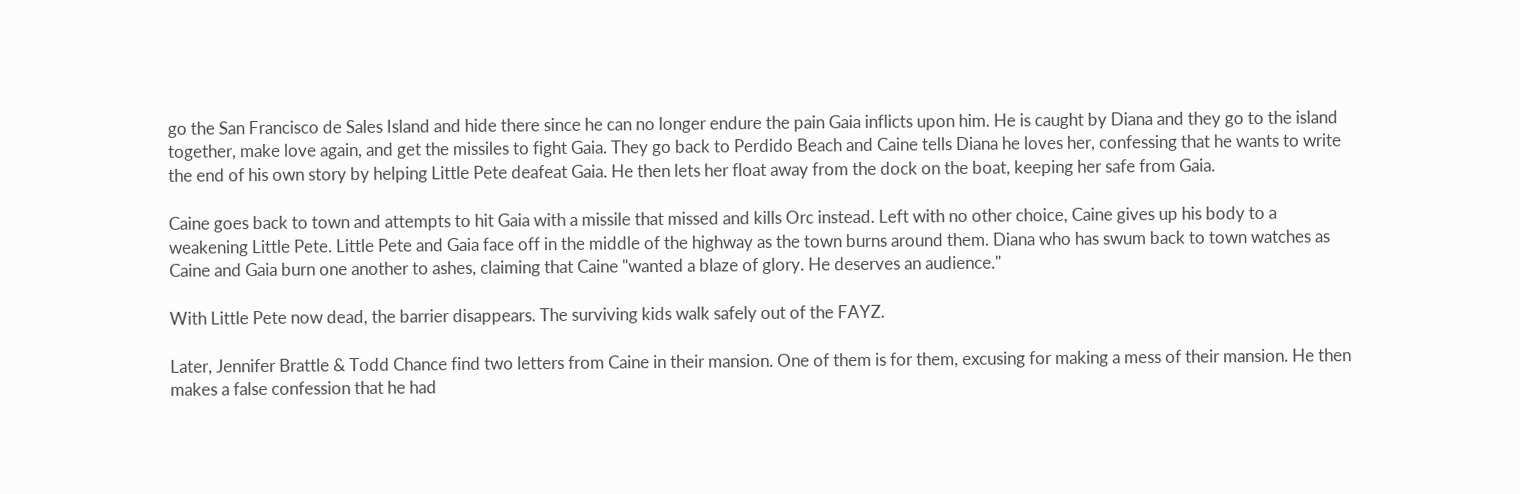go the San Francisco de Sales Island and hide there since he can no longer endure the pain Gaia inflicts upon him. He is caught by Diana and they go to the island together, make love again, and get the missiles to fight Gaia. They go back to Perdido Beach and Caine tells Diana he loves her, confessing that he wants to write the end of his own story by helping Little Pete deafeat Gaia. He then lets her float away from the dock on the boat, keeping her safe from Gaia.

Caine goes back to town and attempts to hit Gaia with a missile that missed and kills Orc instead. Left with no other choice, Caine gives up his body to a weakening Little Pete. Little Pete and Gaia face off in the middle of the highway as the town burns around them. Diana who has swum back to town watches as Caine and Gaia burn one another to ashes, claiming that Caine "wanted a blaze of glory. He deserves an audience."

With Little Pete now dead, the barrier disappears. The surviving kids walk safely out of the FAYZ.

Later, Jennifer Brattle & Todd Chance find two letters from Caine in their mansion. One of them is for them, excusing for making a mess of their mansion. He then makes a false confession that he had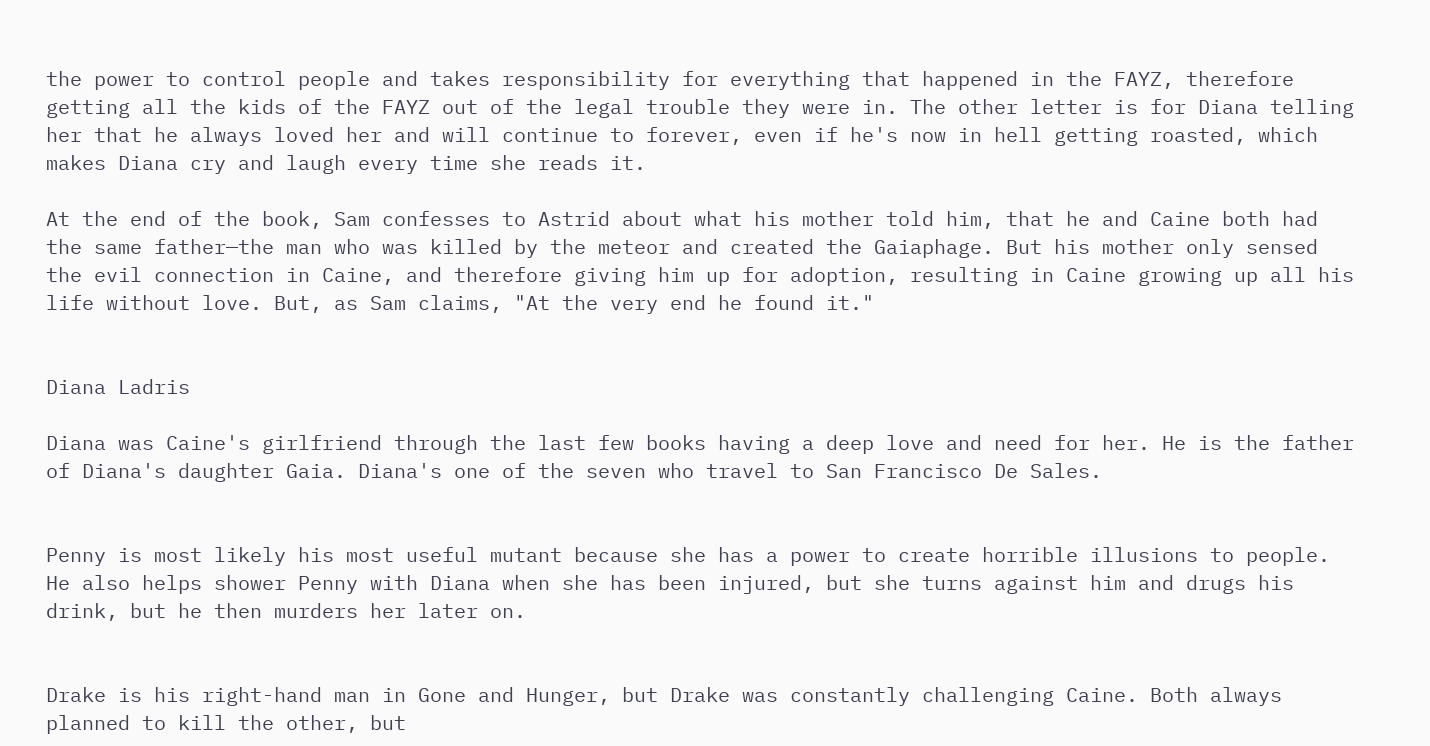the power to control people and takes responsibility for everything that happened in the FAYZ, therefore getting all the kids of the FAYZ out of the legal trouble they were in. The other letter is for Diana telling her that he always loved her and will continue to forever, even if he's now in hell getting roasted, which makes Diana cry and laugh every time she reads it.

At the end of the book, Sam confesses to Astrid about what his mother told him, that he and Caine both had the same father—the man who was killed by the meteor and created the Gaiaphage. But his mother only sensed the evil connection in Caine, and therefore giving him up for adoption, resulting in Caine growing up all his life without love. But, as Sam claims, "At the very end he found it."


Diana Ladris

Diana was Caine's girlfriend through the last few books having a deep love and need for her. He is the father of Diana's daughter Gaia. Diana's one of the seven who travel to San Francisco De Sales.


Penny is most likely his most useful mutant because she has a power to create horrible illusions to people. He also helps shower Penny with Diana when she has been injured, but she turns against him and drugs his drink, but he then murders her later on.


Drake is his right-hand man in Gone and Hunger, but Drake was constantly challenging Caine. Both always planned to kill the other, but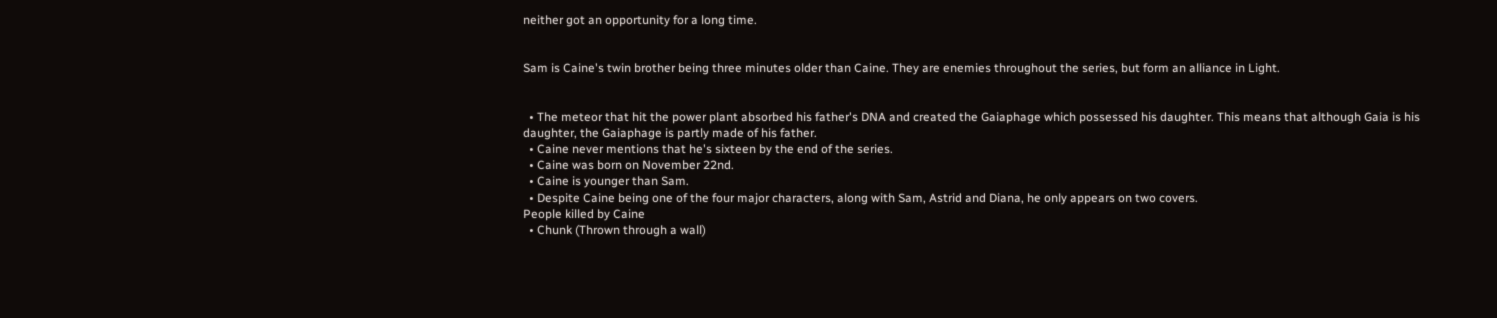neither got an opportunity for a long time.


Sam is Caine's twin brother being three minutes older than Caine. They are enemies throughout the series, but form an alliance in Light.


  • The meteor that hit the power plant absorbed his father's DNA and created the Gaiaphage which possessed his daughter. This means that although Gaia is his daughter, the Gaiaphage is partly made of his father.
  • Caine never mentions that he's sixteen by the end of the series.
  • Caine was born on November 22nd.
  • Caine is younger than Sam.
  • Despite Caine being one of the four major characters, along with Sam, Astrid and Diana, he only appears on two covers.
People killed by Caine
  • Chunk (Thrown through a wall)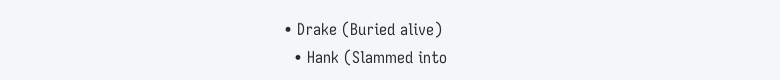• Drake (Buried alive)
  • Hank (Slammed into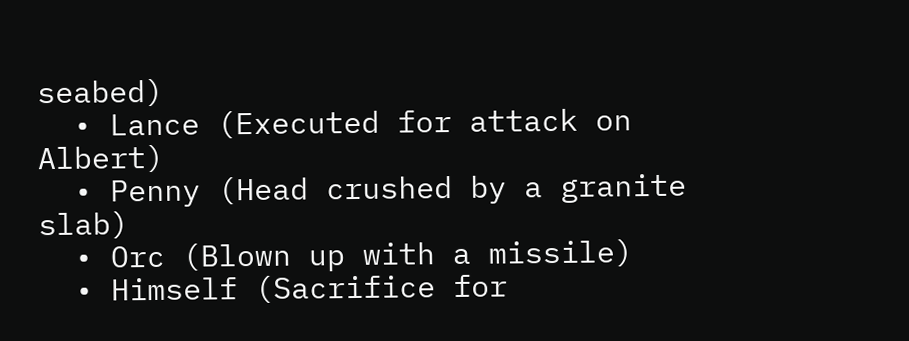seabed)
  • Lance (Executed for attack on Albert)
  • Penny (Head crushed by a granite slab)
  • Orc (Blown up with a missile)
  • Himself (Sacrifice for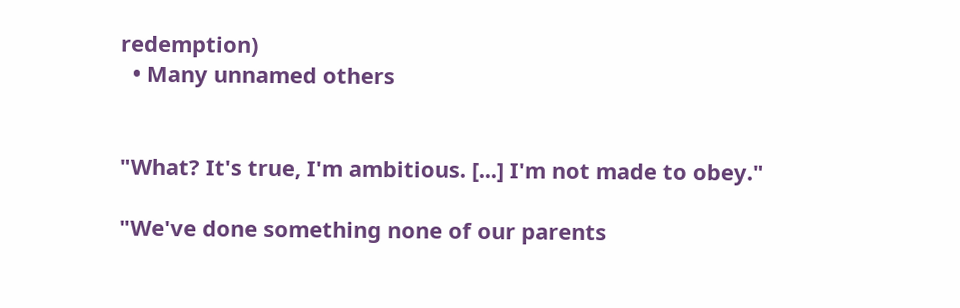redemption)
  • Many unnamed others


"What? It's true, I'm ambitious. [...] I'm not made to obey."

"We've done something none of our parents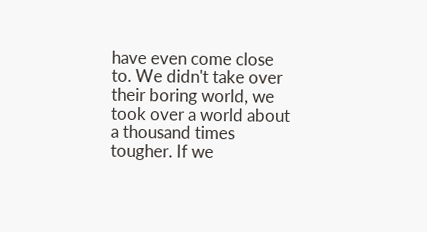have even come close to. We didn't take over their boring world, we took over a world about a thousand times tougher. If we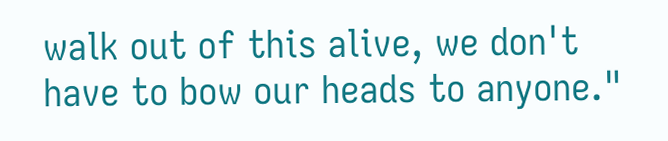walk out of this alive, we don't have to bow our heads to anyone."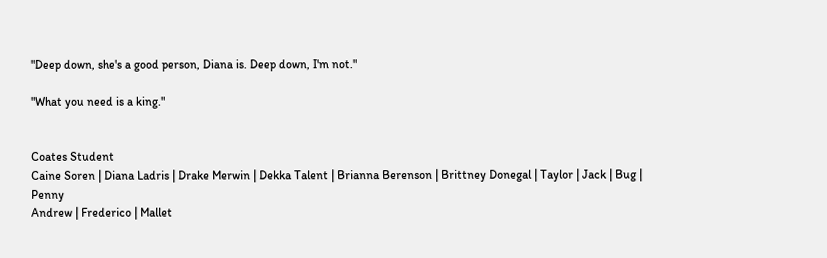"Deep down, she's a good person, Diana is. Deep down, I'm not."

"What you need is a king."


Coates Student
Caine Soren | Diana Ladris | Drake Merwin | Dekka Talent | Brianna Berenson | Brittney Donegal | Taylor | Jack | Bug | Penny
Andrew | Frederico | Mallet